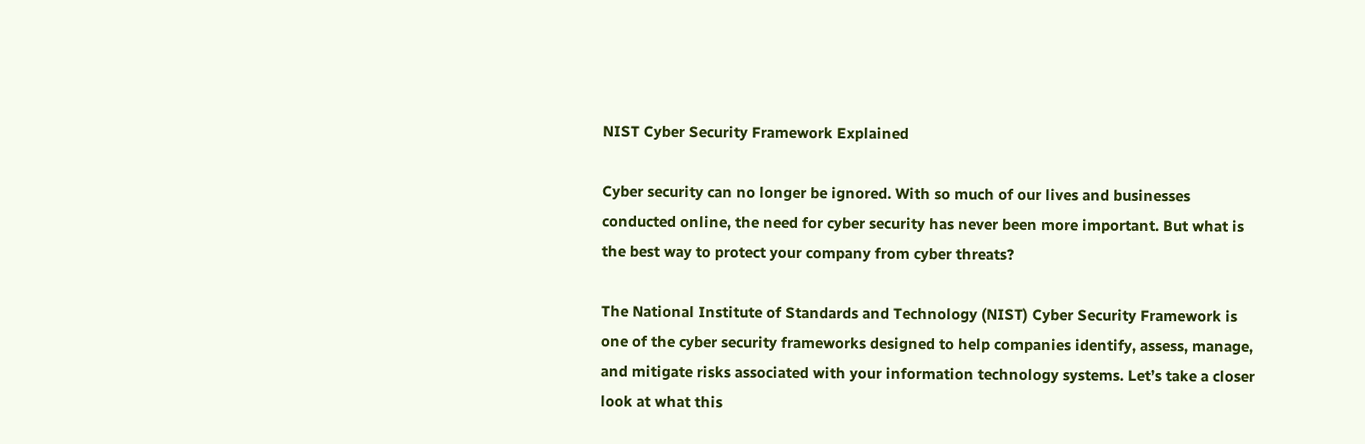NIST Cyber Security Framework Explained

Cyber security can no longer be ignored. With so much of our lives and businesses conducted online, the need for cyber security has never been more important. But what is the best way to protect your company from cyber threats?

The National Institute of Standards and Technology (NIST) Cyber Security Framework is one of the cyber security frameworks designed to help companies identify, assess, manage, and mitigate risks associated with your information technology systems. Let’s take a closer look at what this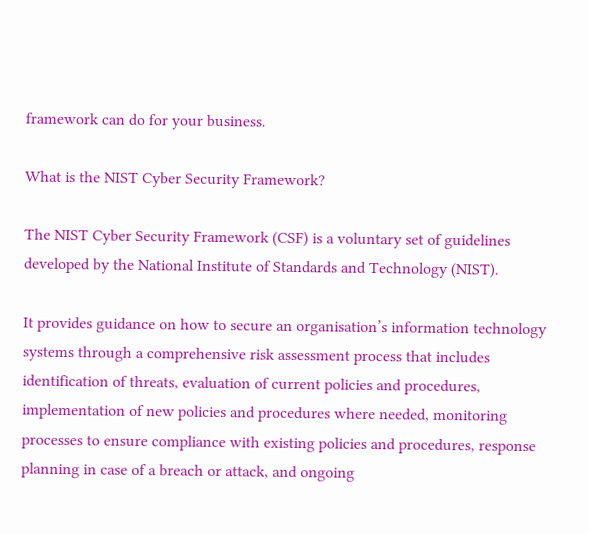framework can do for your business.

What is the NIST Cyber Security Framework?

The NIST Cyber Security Framework (CSF) is a voluntary set of guidelines developed by the National Institute of Standards and Technology (NIST).

It provides guidance on how to secure an organisation’s information technology systems through a comprehensive risk assessment process that includes identification of threats, evaluation of current policies and procedures, implementation of new policies and procedures where needed, monitoring processes to ensure compliance with existing policies and procedures, response planning in case of a breach or attack, and ongoing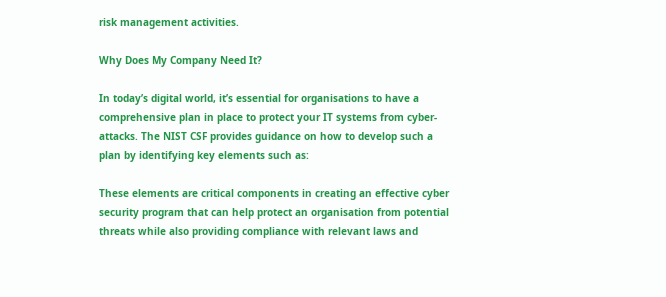risk management activities.

Why Does My Company Need It?

In today’s digital world, it’s essential for organisations to have a comprehensive plan in place to protect your IT systems from cyber-attacks. The NIST CSF provides guidance on how to develop such a plan by identifying key elements such as:

These elements are critical components in creating an effective cyber security program that can help protect an organisation from potential threats while also providing compliance with relevant laws and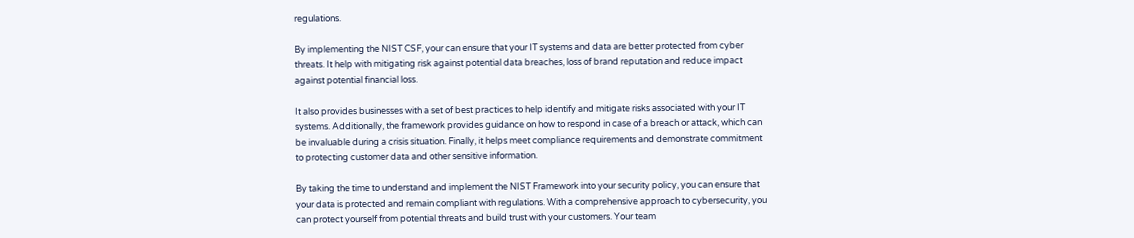regulations.

By implementing the NIST CSF, your can ensure that your IT systems and data are better protected from cyber threats. It help with mitigating risk against potential data breaches, loss of brand reputation and reduce impact against potential financial loss.

It also provides businesses with a set of best practices to help identify and mitigate risks associated with your IT systems. Additionally, the framework provides guidance on how to respond in case of a breach or attack, which can be invaluable during a crisis situation. Finally, it helps meet compliance requirements and demonstrate commitment to protecting customer data and other sensitive information.

By taking the time to understand and implement the NIST Framework into your security policy, you can ensure that your data is protected and remain compliant with regulations. With a comprehensive approach to cybersecurity, you can protect yourself from potential threats and build trust with your customers. Your team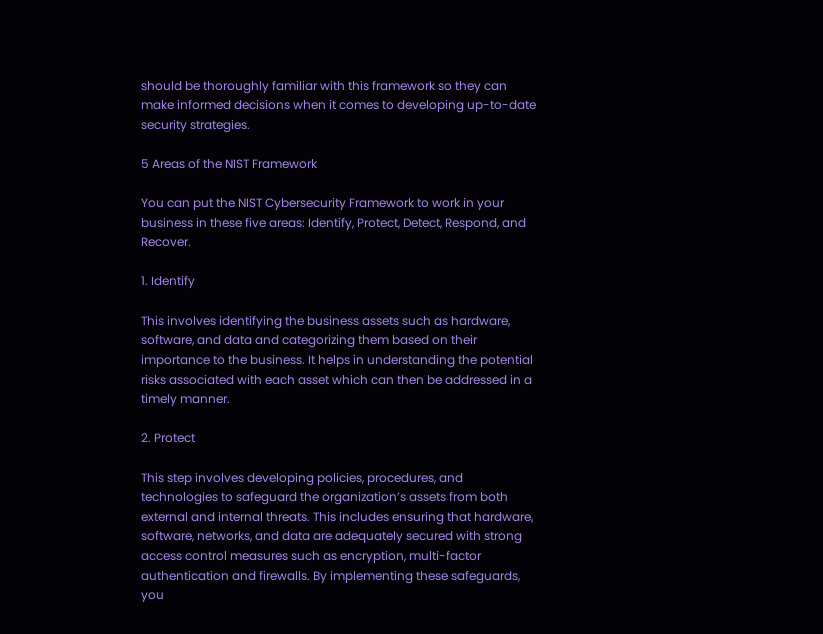should be thoroughly familiar with this framework so they can make informed decisions when it comes to developing up-to-date security strategies.

5 Areas of the NIST Framework

You can put the NIST Cybersecurity Framework to work in your business in these five areas: Identify, Protect, Detect, Respond, and Recover.

1. Identify

This involves identifying the business assets such as hardware, software, and data and categorizing them based on their importance to the business. It helps in understanding the potential risks associated with each asset which can then be addressed in a timely manner.

2. Protect

This step involves developing policies, procedures, and technologies to safeguard the organization’s assets from both external and internal threats. This includes ensuring that hardware, software, networks, and data are adequately secured with strong access control measures such as encryption, multi-factor authentication and firewalls. By implementing these safeguards, you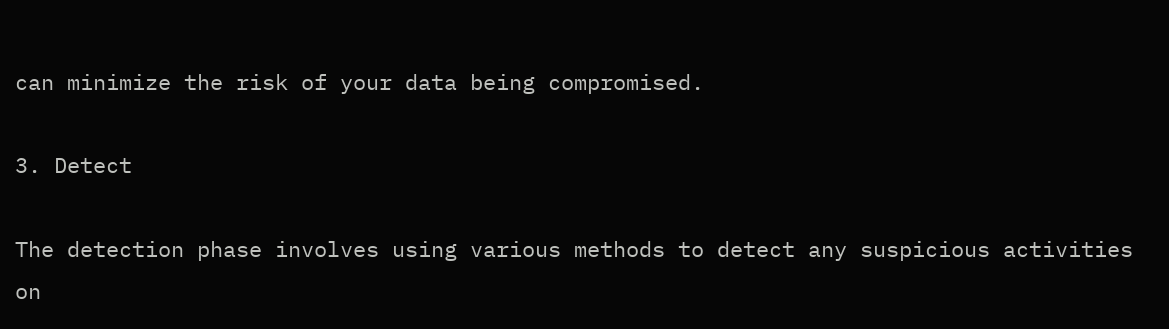can minimize the risk of your data being compromised.

3. Detect

The detection phase involves using various methods to detect any suspicious activities on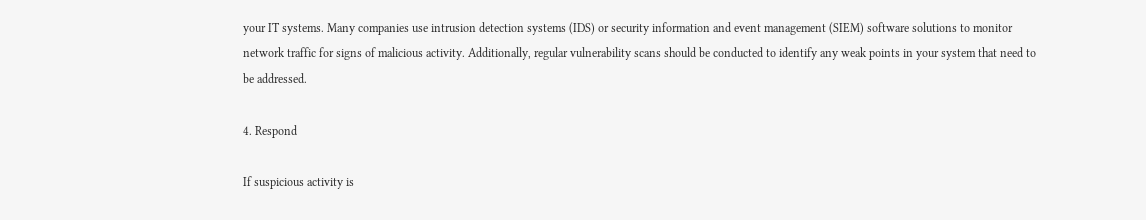your IT systems. Many companies use intrusion detection systems (IDS) or security information and event management (SIEM) software solutions to monitor network traffic for signs of malicious activity. Additionally, regular vulnerability scans should be conducted to identify any weak points in your system that need to be addressed.

4. Respond

If suspicious activity is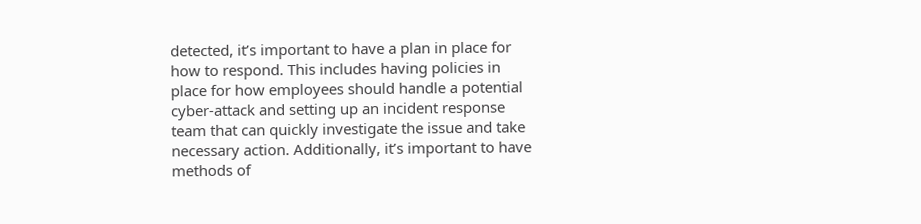detected, it’s important to have a plan in place for how to respond. This includes having policies in place for how employees should handle a potential cyber-attack and setting up an incident response team that can quickly investigate the issue and take necessary action. Additionally, it’s important to have methods of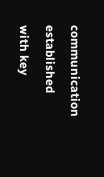communication established with key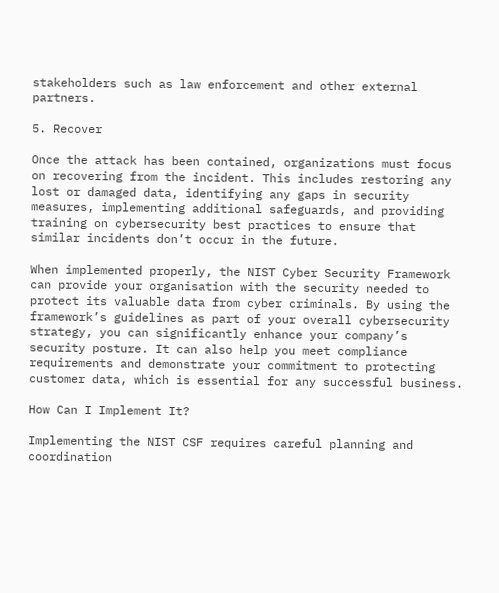stakeholders such as law enforcement and other external partners.

5. Recover

Once the attack has been contained, organizations must focus on recovering from the incident. This includes restoring any lost or damaged data, identifying any gaps in security measures, implementing additional safeguards, and providing training on cybersecurity best practices to ensure that similar incidents don’t occur in the future.

When implemented properly, the NIST Cyber Security Framework can provide your organisation with the security needed to protect its valuable data from cyber criminals. By using the framework’s guidelines as part of your overall cybersecurity strategy, you can significantly enhance your company’s security posture. It can also help you meet compliance requirements and demonstrate your commitment to protecting customer data, which is essential for any successful business.

How Can I Implement It?

Implementing the NIST CSF requires careful planning and coordination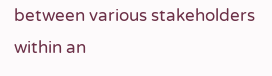between various stakeholders within an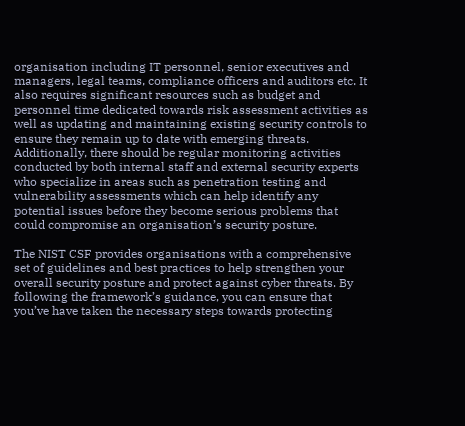organisation including IT personnel, senior executives and managers, legal teams, compliance officers and auditors etc. It also requires significant resources such as budget and personnel time dedicated towards risk assessment activities as well as updating and maintaining existing security controls to ensure they remain up to date with emerging threats. Additionally, there should be regular monitoring activities conducted by both internal staff and external security experts who specialize in areas such as penetration testing and vulnerability assessments which can help identify any potential issues before they become serious problems that could compromise an organisation’s security posture.

The NIST CSF provides organisations with a comprehensive set of guidelines and best practices to help strengthen your overall security posture and protect against cyber threats. By following the framework’s guidance, you can ensure that you’ve have taken the necessary steps towards protecting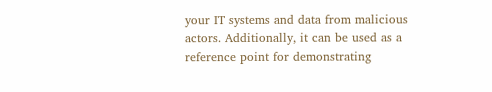your IT systems and data from malicious actors. Additionally, it can be used as a reference point for demonstrating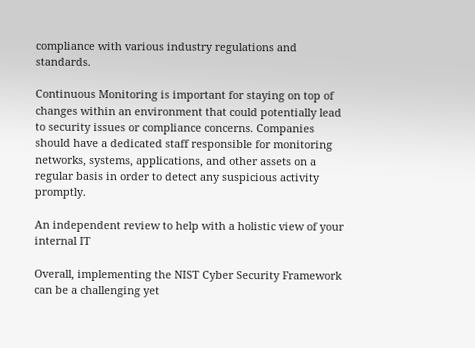compliance with various industry regulations and standards.

Continuous Monitoring is important for staying on top of changes within an environment that could potentially lead to security issues or compliance concerns. Companies should have a dedicated staff responsible for monitoring networks, systems, applications, and other assets on a regular basis in order to detect any suspicious activity promptly.

An independent review to help with a holistic view of your internal IT

Overall, implementing the NIST Cyber Security Framework can be a challenging yet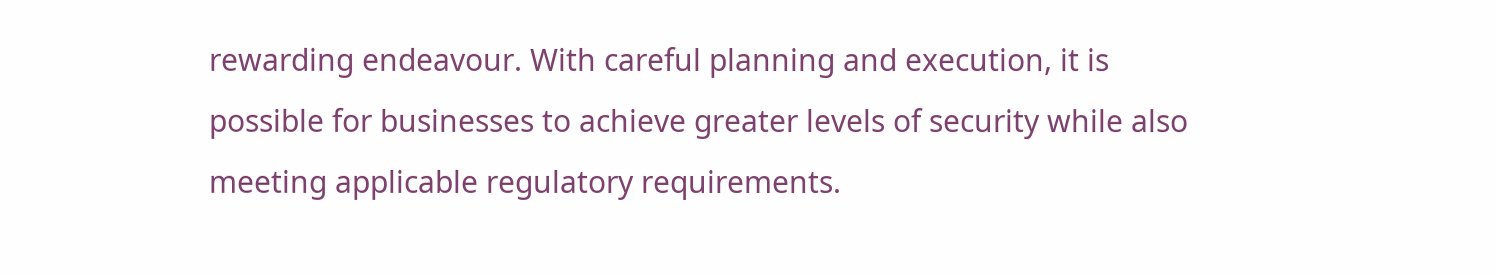rewarding endeavour. With careful planning and execution, it is possible for businesses to achieve greater levels of security while also meeting applicable regulatory requirements.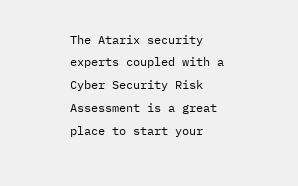The Atarix security experts coupled with a Cyber Security Risk Assessment is a great place to start your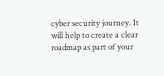cyber security journey. It will help to create a clear roadmap as part of your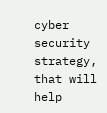cyber security strategy, that will help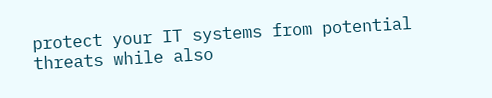protect your IT systems from potential threats while also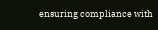ensuring compliance with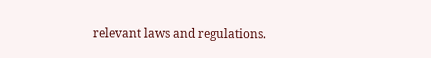relevant laws and regulations.